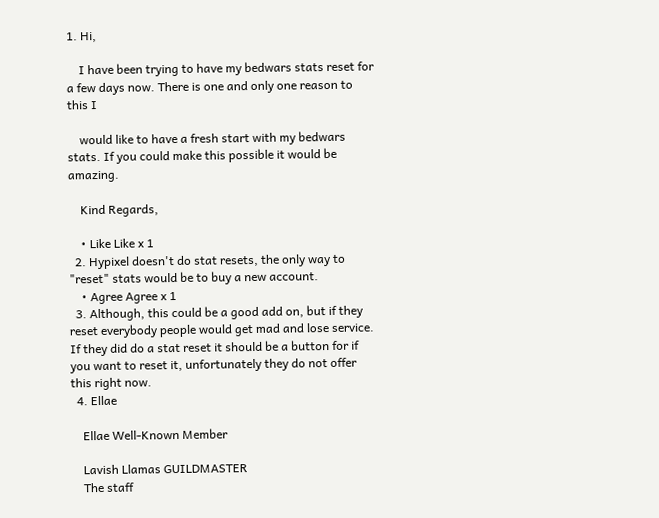1. Hi,

    I have been trying to have my bedwars stats reset for a few days now. There is one and only one reason to this I

    would like to have a fresh start with my bedwars stats. If you could make this possible it would be amazing.

    Kind Regards,

    • Like Like x 1
  2. Hypixel doesn't do stat resets, the only way to "reset" stats would be to buy a new account.
    • Agree Agree x 1
  3. Although, this could be a good add on, but if they reset everybody people would get mad and lose service. If they did do a stat reset it should be a button for if you want to reset it, unfortunately they do not offer this right now.
  4. Ellae

    Ellae Well-Known Member

    Lavish Llamas GUILDMASTER
    The staff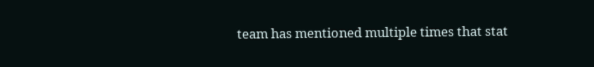team has mentioned multiple times that stat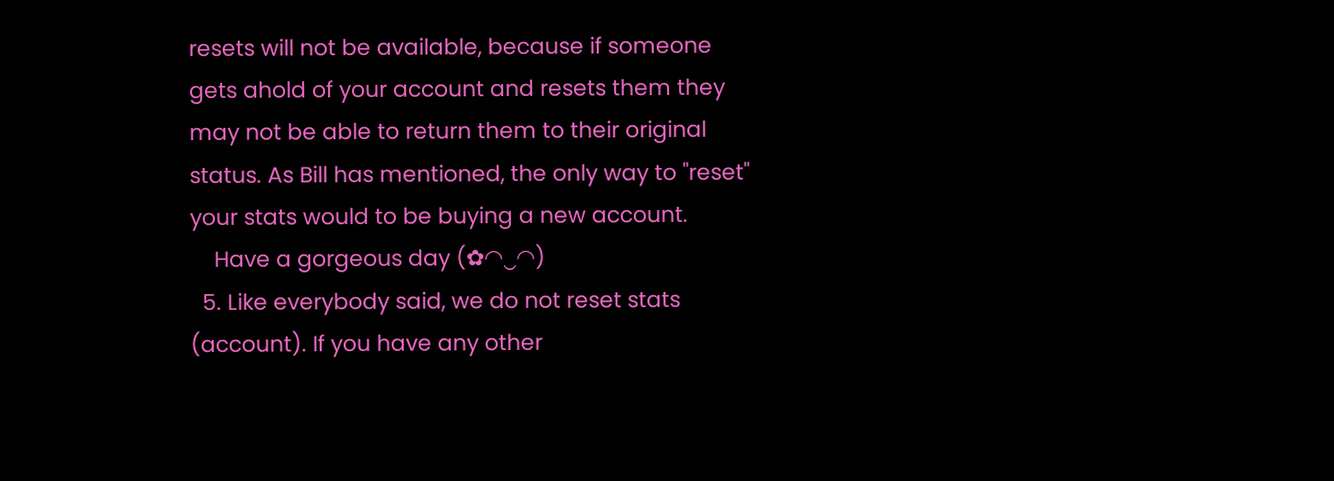resets will not be available, because if someone gets ahold of your account and resets them they may not be able to return them to their original status. As Bill has mentioned, the only way to "reset" your stats would to be buying a new account.
    Have a gorgeous day (✿◠‿◠)
  5. Like everybody said, we do not reset stats (account). If you have any other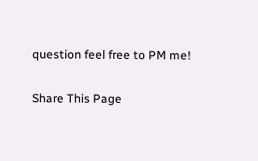question feel free to PM me!

Share This Page